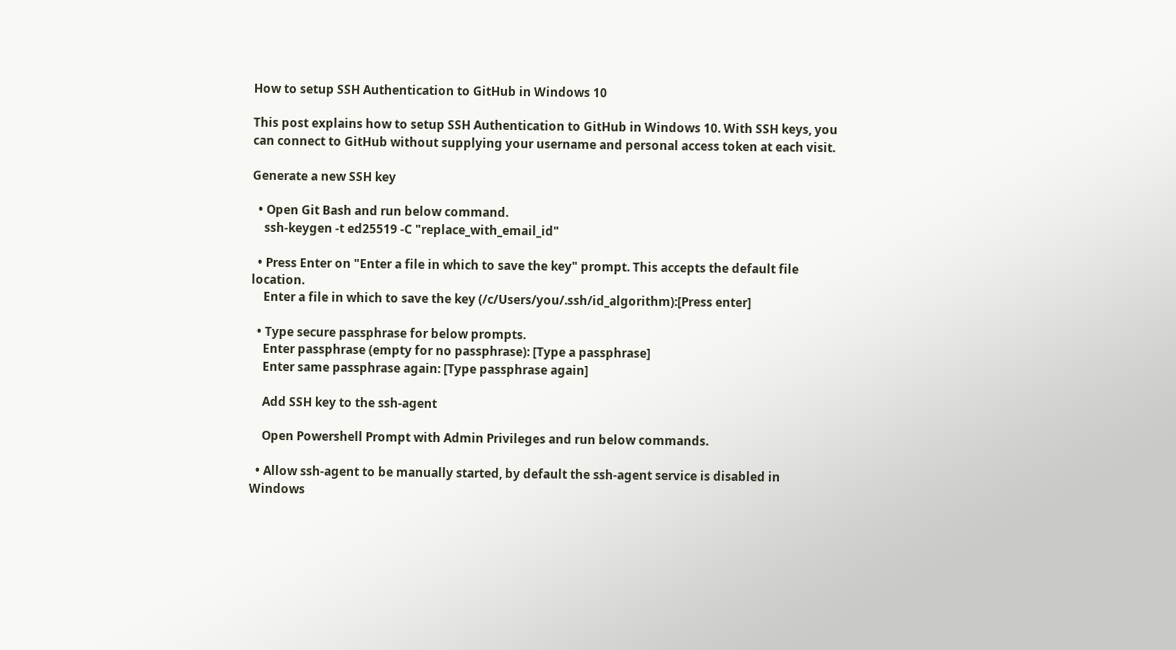How to setup SSH Authentication to GitHub in Windows 10

This post explains how to setup SSH Authentication to GitHub in Windows 10. With SSH keys, you can connect to GitHub without supplying your username and personal access token at each visit.

Generate a new SSH key

  • Open Git Bash and run below command.
    ssh-keygen -t ed25519 -C "replace_with_email_id"

  • Press Enter on "Enter a file in which to save the key" prompt. This accepts the default file location.
    Enter a file in which to save the key (/c/Users/you/.ssh/id_algorithm):[Press enter]

  • Type secure passphrase for below prompts.
    Enter passphrase (empty for no passphrase): [Type a passphrase]
    Enter same passphrase again: [Type passphrase again]

    Add SSH key to the ssh-agent

    Open Powershell Prompt with Admin Privileges and run below commands.

  • Allow ssh-agent to be manually started, by default the ssh-agent service is disabled in Windows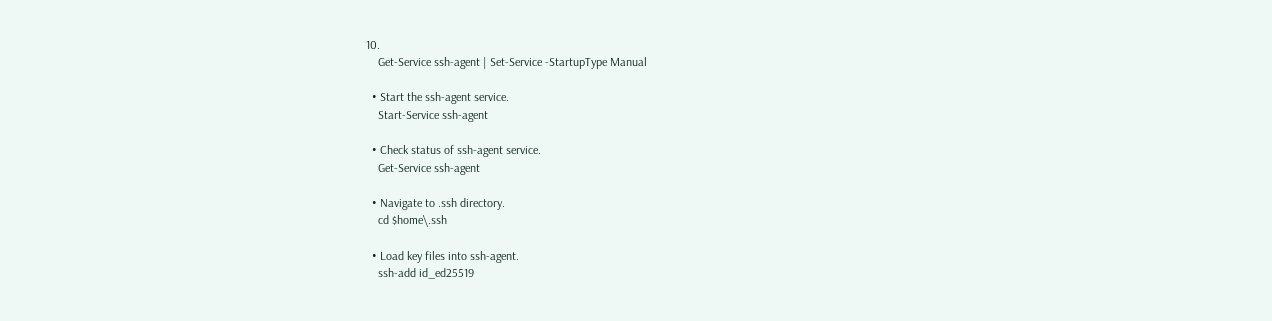10.
    Get-Service ssh-agent | Set-Service -StartupType Manual

  • Start the ssh-agent service.
    Start-Service ssh-agent

  • Check status of ssh-agent service.
    Get-Service ssh-agent

  • Navigate to .ssh directory.
    cd $home\.ssh

  • Load key files into ssh-agent.
    ssh-add id_ed25519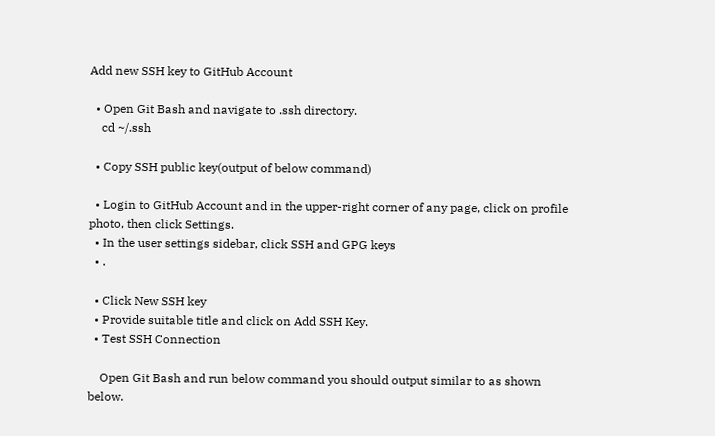Add new SSH key to GitHub Account

  • Open Git Bash and navigate to .ssh directory.
    cd ~/.ssh

  • Copy SSH public key(output of below command)

  • Login to GitHub Account and in the upper-right corner of any page, click on profile photo, then click Settings.
  • In the user settings sidebar, click SSH and GPG keys
  • .

  • Click New SSH key
  • Provide suitable title and click on Add SSH Key.
  • Test SSH Connection

    Open Git Bash and run below command you should output similar to as shown below.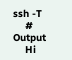ssh -T
    # Output
    Hi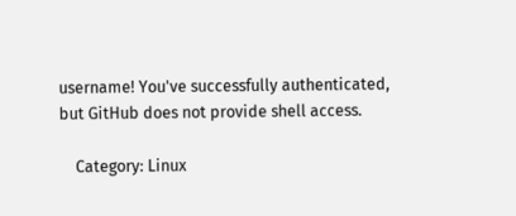username! You've successfully authenticated, but GitHub does not provide shell access.

    Category: Linux